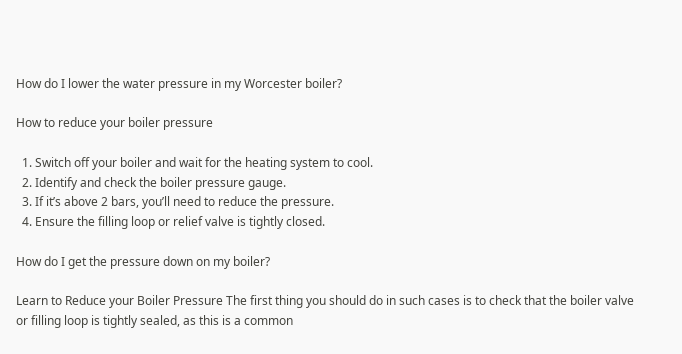How do I lower the water pressure in my Worcester boiler?

How to reduce your boiler pressure

  1. Switch off your boiler and wait for the heating system to cool.
  2. Identify and check the boiler pressure gauge.
  3. If it’s above 2 bars, you’ll need to reduce the pressure.
  4. Ensure the filling loop or relief valve is tightly closed.

How do I get the pressure down on my boiler?

Learn to Reduce your Boiler Pressure The first thing you should do in such cases is to check that the boiler valve or filling loop is tightly sealed, as this is a common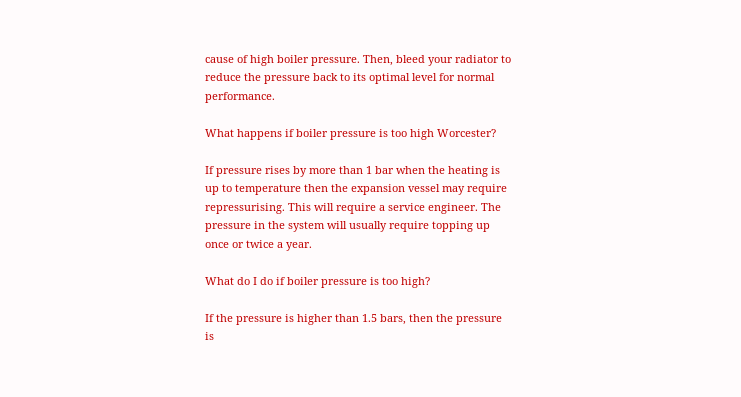cause of high boiler pressure. Then, bleed your radiator to reduce the pressure back to its optimal level for normal performance.

What happens if boiler pressure is too high Worcester?

If pressure rises by more than 1 bar when the heating is up to temperature then the expansion vessel may require repressurising. This will require a service engineer. The pressure in the system will usually require topping up once or twice a year.

What do I do if boiler pressure is too high?

If the pressure is higher than 1.5 bars, then the pressure is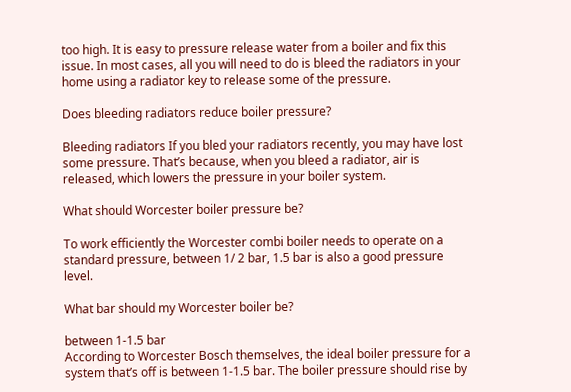too high. It is easy to pressure release water from a boiler and fix this issue. In most cases, all you will need to do is bleed the radiators in your home using a radiator key to release some of the pressure.

Does bleeding radiators reduce boiler pressure?

Bleeding radiators If you bled your radiators recently, you may have lost some pressure. That’s because, when you bleed a radiator, air is released, which lowers the pressure in your boiler system.

What should Worcester boiler pressure be?

To work efficiently the Worcester combi boiler needs to operate on a standard pressure, between 1/ 2 bar, 1.5 bar is also a good pressure level.

What bar should my Worcester boiler be?

between 1-1.5 bar
According to Worcester Bosch themselves, the ideal boiler pressure for a system that’s off is between 1-1.5 bar. The boiler pressure should rise by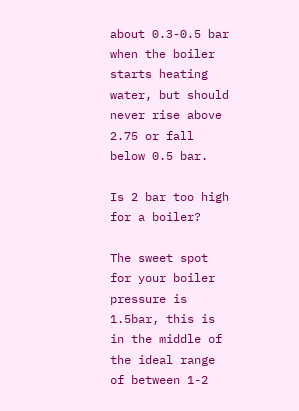about 0.3-0.5 bar when the boiler starts heating water, but should never rise above 2.75 or fall below 0.5 bar.

Is 2 bar too high for a boiler?

The sweet spot for your boiler pressure is 1.5bar, this is in the middle of the ideal range of between 1-2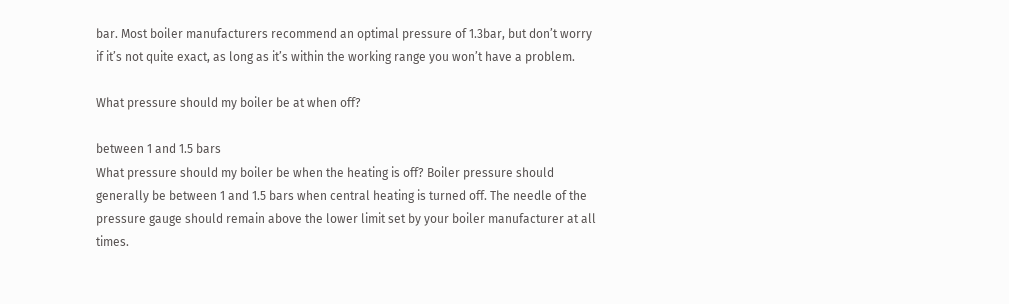bar. Most boiler manufacturers recommend an optimal pressure of 1.3bar, but don’t worry if it’s not quite exact, as long as it’s within the working range you won’t have a problem.

What pressure should my boiler be at when off?

between 1 and 1.5 bars
What pressure should my boiler be when the heating is off? Boiler pressure should generally be between 1 and 1.5 bars when central heating is turned off. The needle of the pressure gauge should remain above the lower limit set by your boiler manufacturer at all times.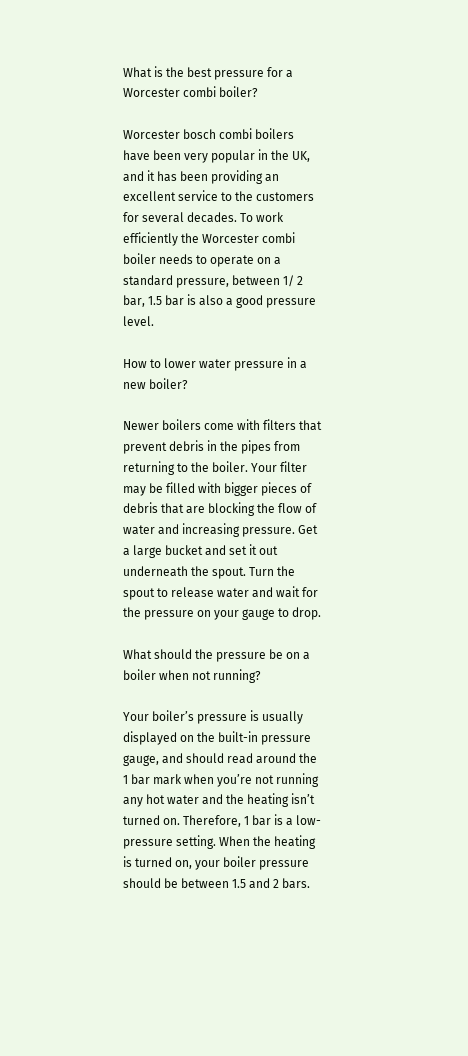What is the best pressure for a Worcester combi boiler?

Worcester bosch combi boilers have been very popular in the UK, and it has been providing an excellent service to the customers for several decades. To work efficiently the Worcester combi boiler needs to operate on a standard pressure, between 1/ 2 bar, 1.5 bar is also a good pressure level.

How to lower water pressure in a new boiler?

Newer boilers come with filters that prevent debris in the pipes from returning to the boiler. Your filter may be filled with bigger pieces of debris that are blocking the flow of water and increasing pressure. Get a large bucket and set it out underneath the spout. Turn the spout to release water and wait for the pressure on your gauge to drop.

What should the pressure be on a boiler when not running?

Your boiler’s pressure is usually displayed on the built-in pressure gauge, and should read around the 1 bar mark when you’re not running any hot water and the heating isn’t turned on. Therefore, 1 bar is a low-pressure setting. When the heating is turned on, your boiler pressure should be between 1.5 and 2 bars.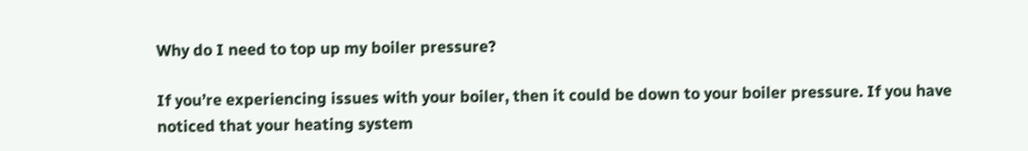Why do I need to top up my boiler pressure?

If you’re experiencing issues with your boiler, then it could be down to your boiler pressure. If you have noticed that your heating system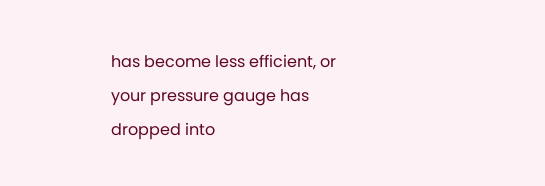has become less efficient, or your pressure gauge has dropped into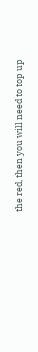the red, then you will need to top up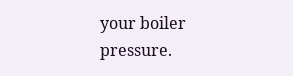your boiler pressure.